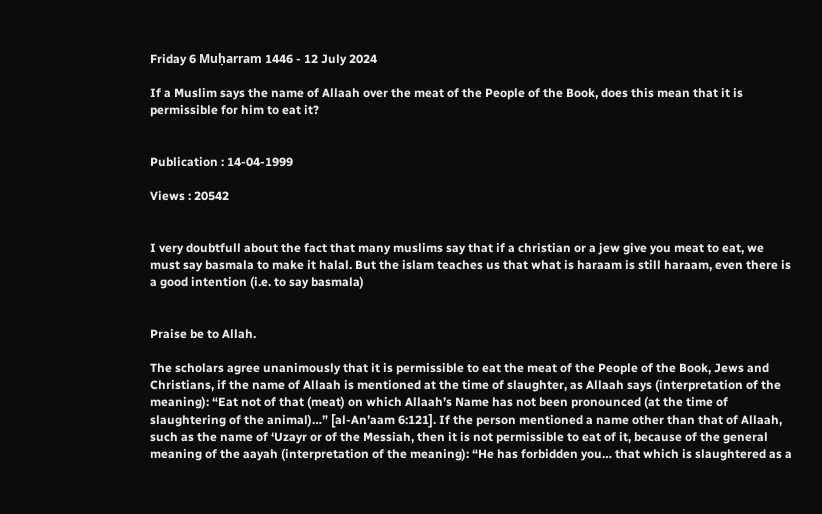Friday 6 Muḥarram 1446 - 12 July 2024

If a Muslim says the name of Allaah over the meat of the People of the Book, does this mean that it is permissible for him to eat it?


Publication : 14-04-1999

Views : 20542


I very doubtfull about the fact that many muslims say that if a christian or a jew give you meat to eat, we must say basmala to make it halal. But the islam teaches us that what is haraam is still haraam, even there is a good intention (i.e. to say basmala)


Praise be to Allah.

The scholars agree unanimously that it is permissible to eat the meat of the People of the Book, Jews and Christians, if the name of Allaah is mentioned at the time of slaughter, as Allaah says (interpretation of the meaning): “Eat not of that (meat) on which Allaah’s Name has not been pronounced (at the time of slaughtering of the animal)…” [al-An’aam 6:121]. If the person mentioned a name other than that of Allaah, such as the name of ‘Uzayr or of the Messiah, then it is not permissible to eat of it, because of the general meaning of the aayah (interpretation of the meaning): “He has forbidden you… that which is slaughtered as a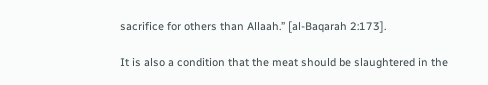sacrifice for others than Allaah.” [al-Baqarah 2:173].

It is also a condition that the meat should be slaughtered in the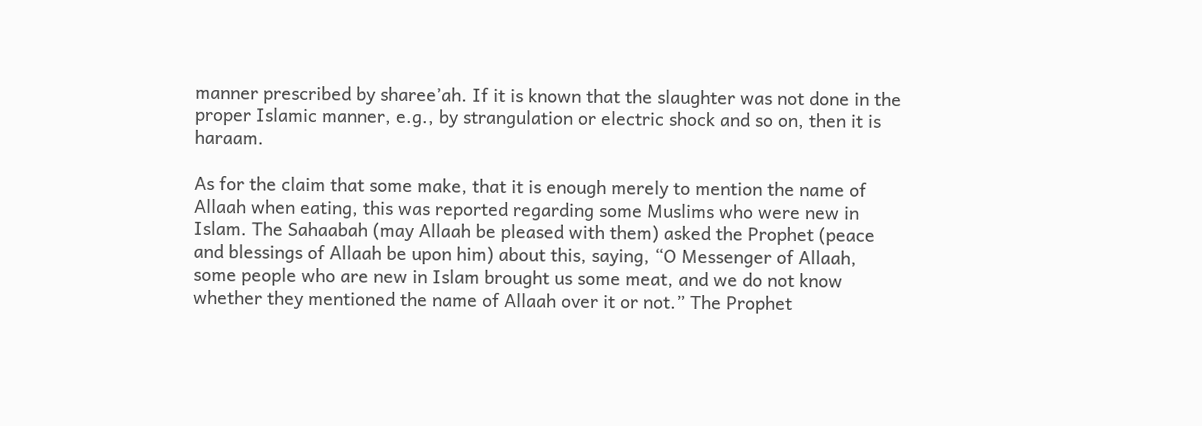manner prescribed by sharee’ah. If it is known that the slaughter was not done in the proper Islamic manner, e.g., by strangulation or electric shock and so on, then it is haraam.

As for the claim that some make, that it is enough merely to mention the name of Allaah when eating, this was reported regarding some Muslims who were new in Islam. The Sahaabah (may Allaah be pleased with them) asked the Prophet (peace and blessings of Allaah be upon him) about this, saying, “O Messenger of Allaah, some people who are new in Islam brought us some meat, and we do not know whether they mentioned the name of Allaah over it or not.” The Prophet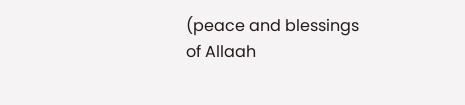(peace and blessings of Allaah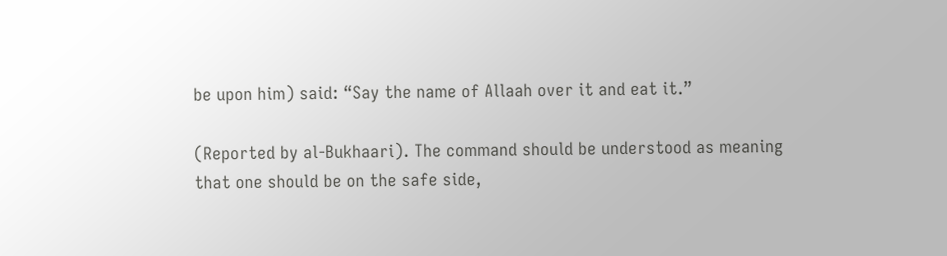be upon him) said: “Say the name of Allaah over it and eat it.”

(Reported by al-Bukhaari). The command should be understood as meaning that one should be on the safe side,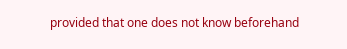provided that one does not know beforehand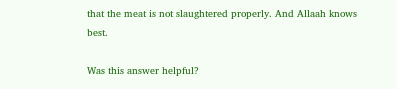that the meat is not slaughtered properly. And Allaah knows best.

Was this answer helpful?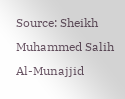Source: Sheikh Muhammed Salih Al-Munajjid